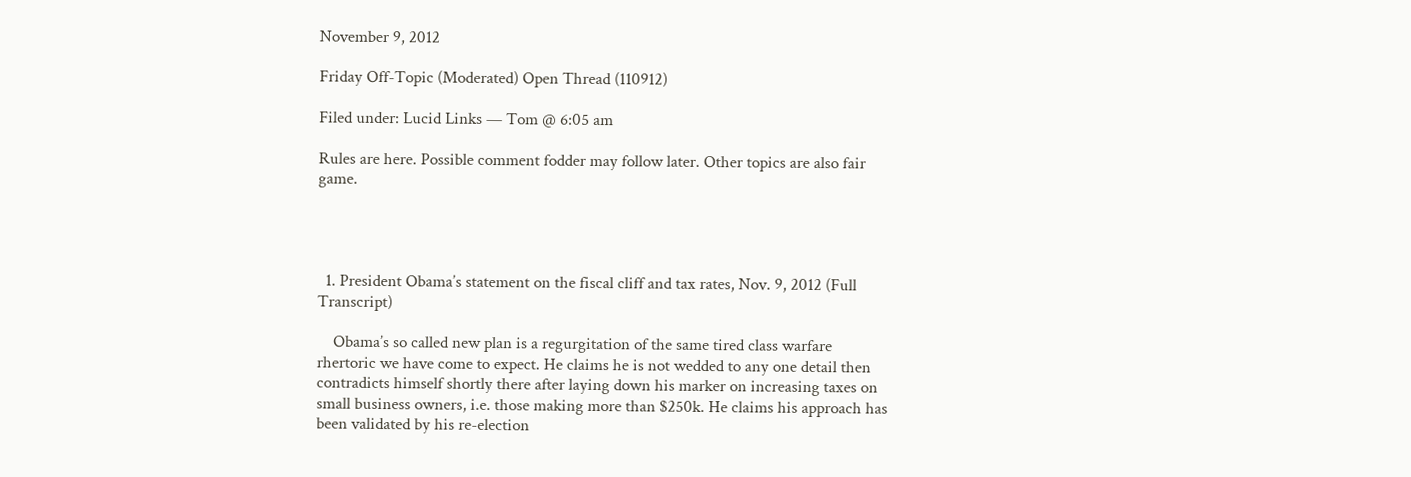November 9, 2012

Friday Off-Topic (Moderated) Open Thread (110912)

Filed under: Lucid Links — Tom @ 6:05 am

Rules are here. Possible comment fodder may follow later. Other topics are also fair game.




  1. President Obama’s statement on the fiscal cliff and tax rates, Nov. 9, 2012 (Full Transcript)

    Obama’s so called new plan is a regurgitation of the same tired class warfare rhertoric we have come to expect. He claims he is not wedded to any one detail then contradicts himself shortly there after laying down his marker on increasing taxes on small business owners, i.e. those making more than $250k. He claims his approach has been validated by his re-election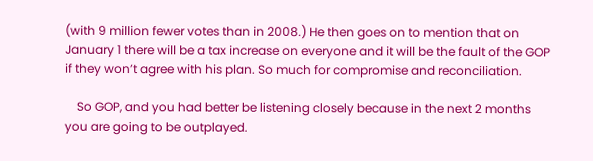(with 9 million fewer votes than in 2008.) He then goes on to mention that on January 1 there will be a tax increase on everyone and it will be the fault of the GOP if they won’t agree with his plan. So much for compromise and reconciliation.

    So GOP, and you had better be listening closely because in the next 2 months you are going to be outplayed.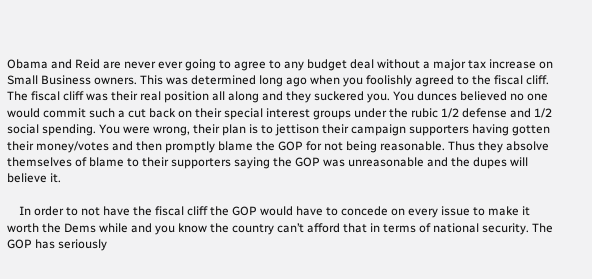Obama and Reid are never ever going to agree to any budget deal without a major tax increase on Small Business owners. This was determined long ago when you foolishly agreed to the fiscal cliff. The fiscal cliff was their real position all along and they suckered you. You dunces believed no one would commit such a cut back on their special interest groups under the rubic 1/2 defense and 1/2 social spending. You were wrong, their plan is to jettison their campaign supporters having gotten their money/votes and then promptly blame the GOP for not being reasonable. Thus they absolve themselves of blame to their supporters saying the GOP was unreasonable and the dupes will believe it.

    In order to not have the fiscal cliff the GOP would have to concede on every issue to make it worth the Dems while and you know the country can’t afford that in terms of national security. The GOP has seriously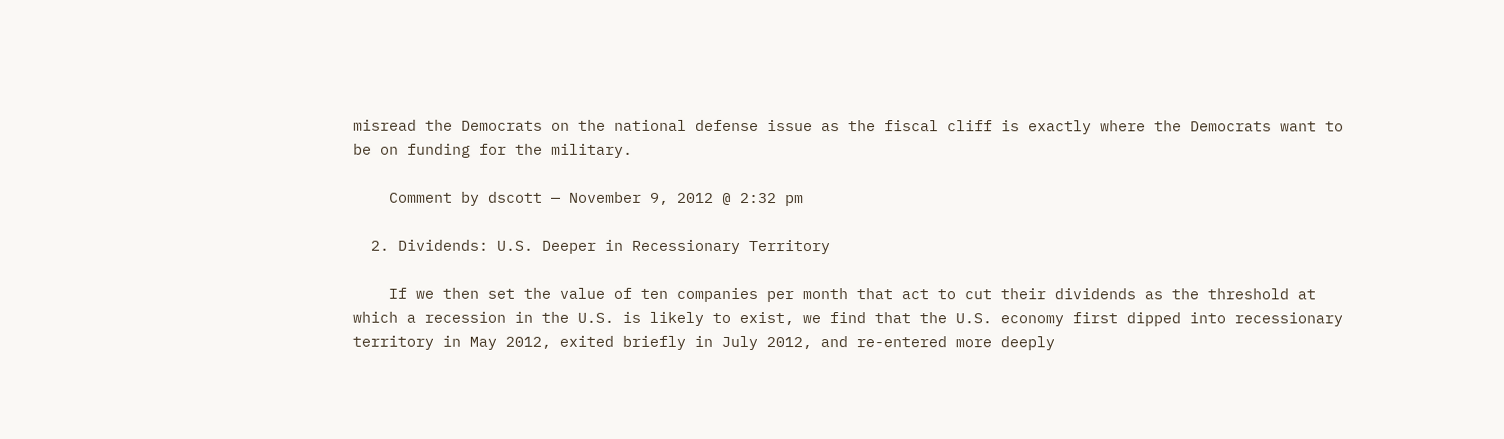misread the Democrats on the national defense issue as the fiscal cliff is exactly where the Democrats want to be on funding for the military.

    Comment by dscott — November 9, 2012 @ 2:32 pm

  2. Dividends: U.S. Deeper in Recessionary Territory

    If we then set the value of ten companies per month that act to cut their dividends as the threshold at which a recession in the U.S. is likely to exist, we find that the U.S. economy first dipped into recessionary territory in May 2012, exited briefly in July 2012, and re-entered more deeply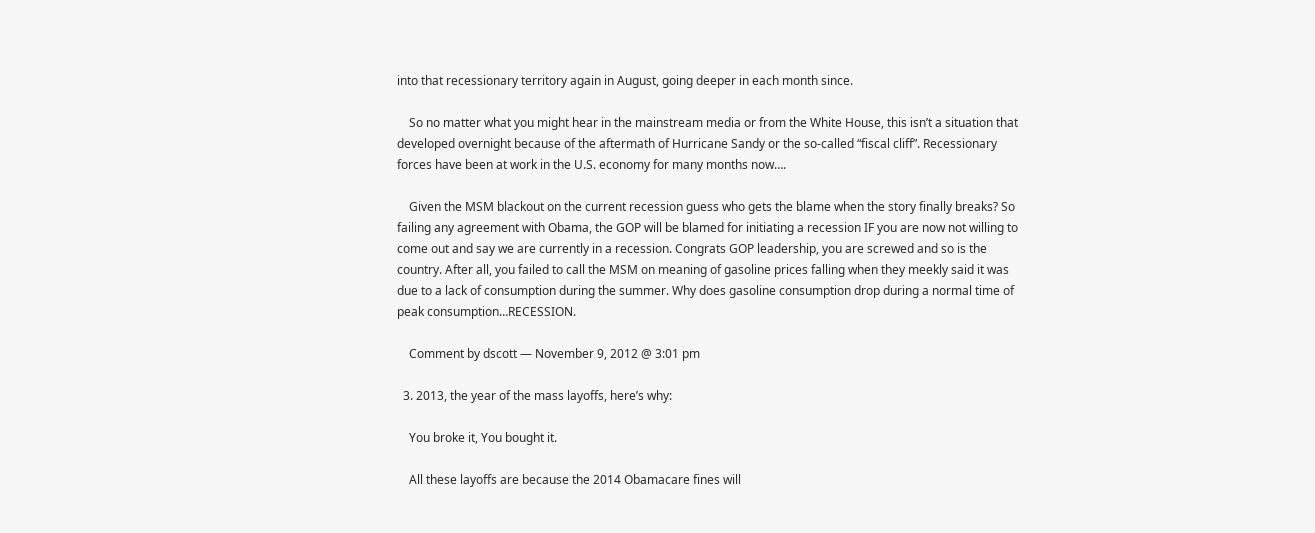into that recessionary territory again in August, going deeper in each month since.

    So no matter what you might hear in the mainstream media or from the White House, this isn’t a situation that developed overnight because of the aftermath of Hurricane Sandy or the so-called “fiscal cliff”. Recessionary forces have been at work in the U.S. economy for many months now….

    Given the MSM blackout on the current recession guess who gets the blame when the story finally breaks? So failing any agreement with Obama, the GOP will be blamed for initiating a recession IF you are now not willing to come out and say we are currently in a recession. Congrats GOP leadership, you are screwed and so is the country. After all, you failed to call the MSM on meaning of gasoline prices falling when they meekly said it was due to a lack of consumption during the summer. Why does gasoline consumption drop during a normal time of peak consumption…RECESSION.

    Comment by dscott — November 9, 2012 @ 3:01 pm

  3. 2013, the year of the mass layoffs, here’s why:

    You broke it, You bought it.

    All these layoffs are because the 2014 Obamacare fines will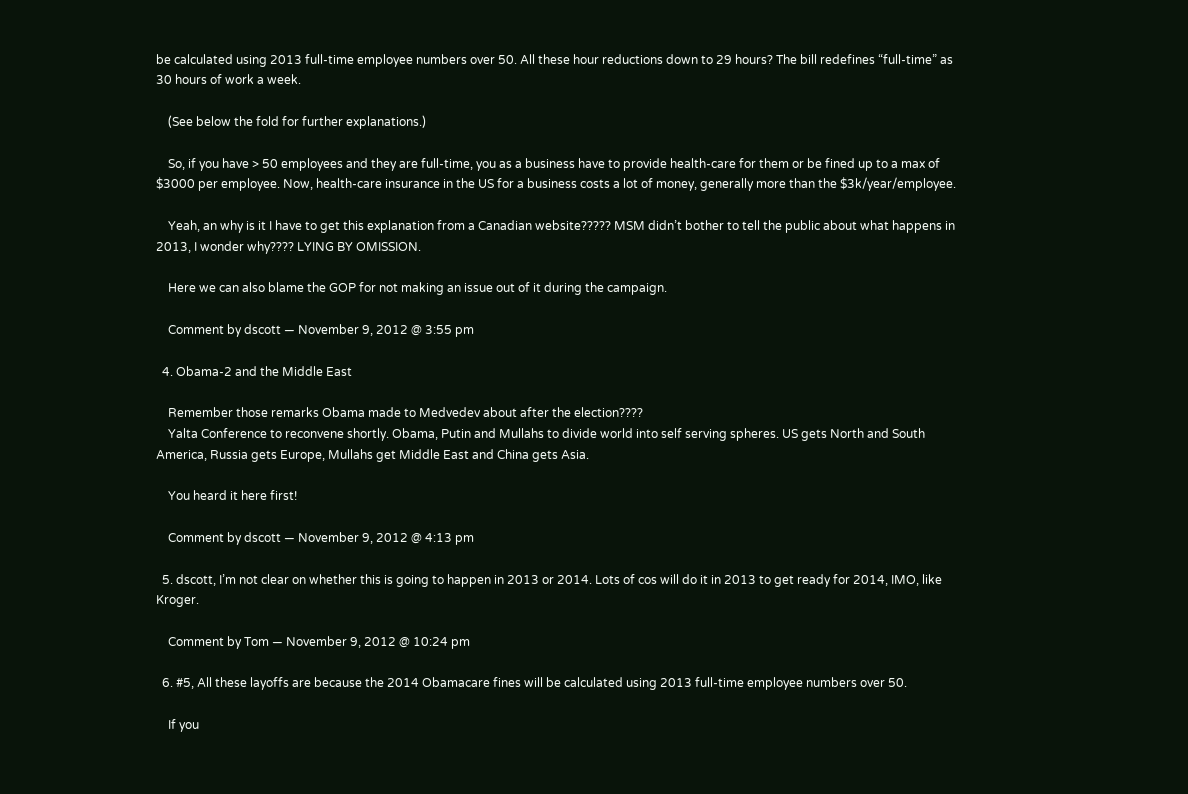be calculated using 2013 full-time employee numbers over 50. All these hour reductions down to 29 hours? The bill redefines “full-time” as 30 hours of work a week.

    (See below the fold for further explanations.)

    So, if you have > 50 employees and they are full-time, you as a business have to provide health-care for them or be fined up to a max of $3000 per employee. Now, health-care insurance in the US for a business costs a lot of money, generally more than the $3k/year/employee.

    Yeah, an why is it I have to get this explanation from a Canadian website????? MSM didn’t bother to tell the public about what happens in 2013, I wonder why???? LYING BY OMISSION.

    Here we can also blame the GOP for not making an issue out of it during the campaign.

    Comment by dscott — November 9, 2012 @ 3:55 pm

  4. Obama-2 and the Middle East

    Remember those remarks Obama made to Medvedev about after the election????
    Yalta Conference to reconvene shortly. Obama, Putin and Mullahs to divide world into self serving spheres. US gets North and South America, Russia gets Europe, Mullahs get Middle East and China gets Asia.

    You heard it here first!

    Comment by dscott — November 9, 2012 @ 4:13 pm

  5. dscott, I’m not clear on whether this is going to happen in 2013 or 2014. Lots of cos will do it in 2013 to get ready for 2014, IMO, like Kroger.

    Comment by Tom — November 9, 2012 @ 10:24 pm

  6. #5, All these layoffs are because the 2014 Obamacare fines will be calculated using 2013 full-time employee numbers over 50.

    If you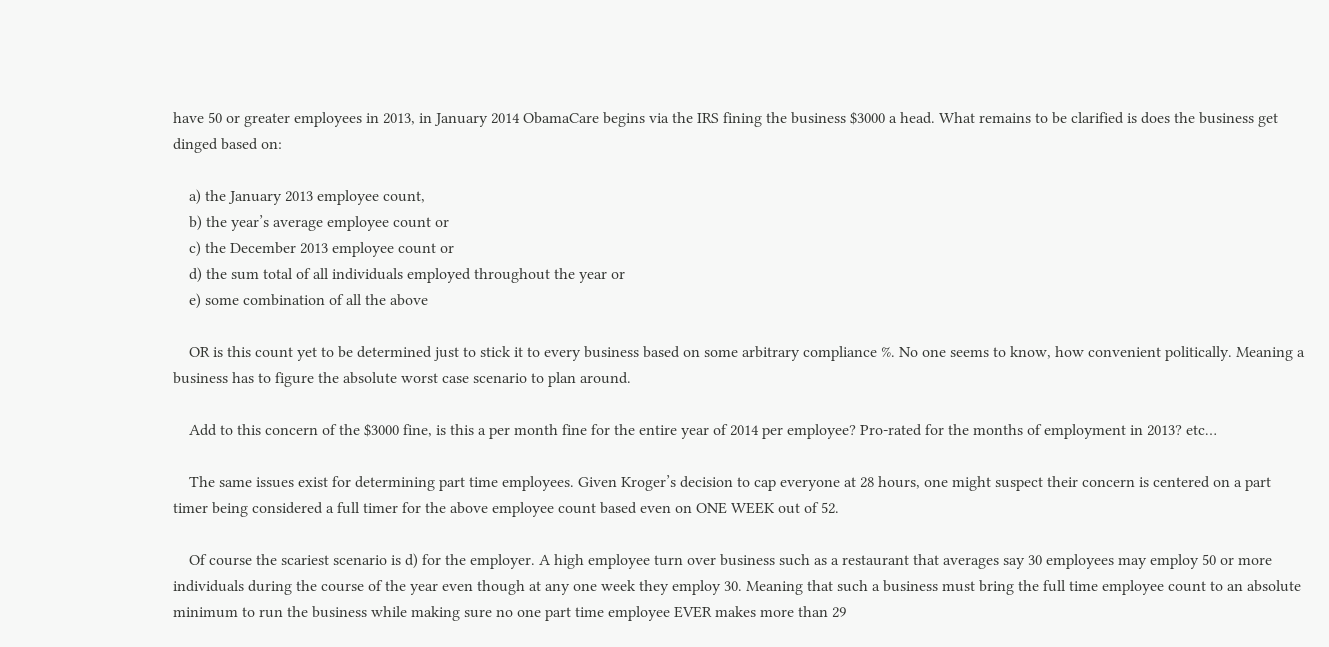have 50 or greater employees in 2013, in January 2014 ObamaCare begins via the IRS fining the business $3000 a head. What remains to be clarified is does the business get dinged based on:

    a) the January 2013 employee count,
    b) the year’s average employee count or
    c) the December 2013 employee count or
    d) the sum total of all individuals employed throughout the year or
    e) some combination of all the above

    OR is this count yet to be determined just to stick it to every business based on some arbitrary compliance %. No one seems to know, how convenient politically. Meaning a business has to figure the absolute worst case scenario to plan around.

    Add to this concern of the $3000 fine, is this a per month fine for the entire year of 2014 per employee? Pro-rated for the months of employment in 2013? etc…

    The same issues exist for determining part time employees. Given Kroger’s decision to cap everyone at 28 hours, one might suspect their concern is centered on a part timer being considered a full timer for the above employee count based even on ONE WEEK out of 52.

    Of course the scariest scenario is d) for the employer. A high employee turn over business such as a restaurant that averages say 30 employees may employ 50 or more individuals during the course of the year even though at any one week they employ 30. Meaning that such a business must bring the full time employee count to an absolute minimum to run the business while making sure no one part time employee EVER makes more than 29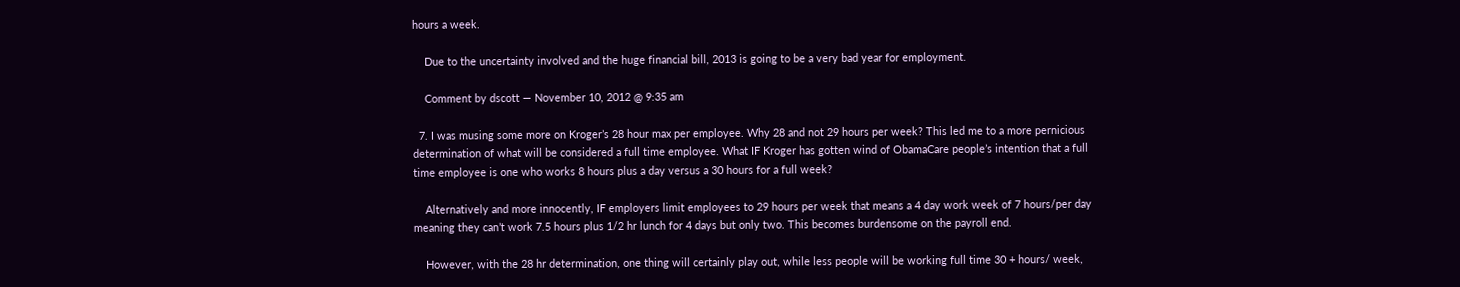hours a week.

    Due to the uncertainty involved and the huge financial bill, 2013 is going to be a very bad year for employment.

    Comment by dscott — November 10, 2012 @ 9:35 am

  7. I was musing some more on Kroger’s 28 hour max per employee. Why 28 and not 29 hours per week? This led me to a more pernicious determination of what will be considered a full time employee. What IF Kroger has gotten wind of ObamaCare people’s intention that a full time employee is one who works 8 hours plus a day versus a 30 hours for a full week?

    Alternatively and more innocently, IF employers limit employees to 29 hours per week that means a 4 day work week of 7 hours/per day meaning they can’t work 7.5 hours plus 1/2 hr lunch for 4 days but only two. This becomes burdensome on the payroll end.

    However, with the 28 hr determination, one thing will certainly play out, while less people will be working full time 30 + hours/ week,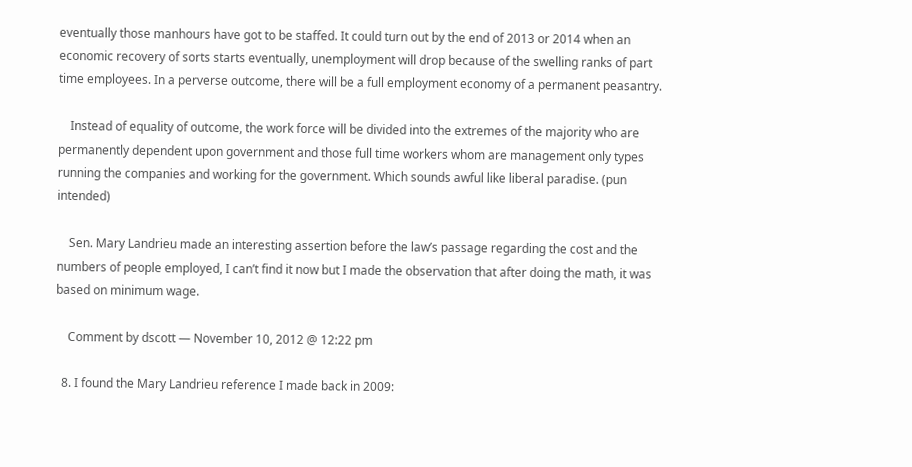eventually those manhours have got to be staffed. It could turn out by the end of 2013 or 2014 when an economic recovery of sorts starts eventually, unemployment will drop because of the swelling ranks of part time employees. In a perverse outcome, there will be a full employment economy of a permanent peasantry.

    Instead of equality of outcome, the work force will be divided into the extremes of the majority who are permanently dependent upon government and those full time workers whom are management only types running the companies and working for the government. Which sounds awful like liberal paradise. (pun intended)

    Sen. Mary Landrieu made an interesting assertion before the law’s passage regarding the cost and the numbers of people employed, I can’t find it now but I made the observation that after doing the math, it was based on minimum wage.

    Comment by dscott — November 10, 2012 @ 12:22 pm

  8. I found the Mary Landrieu reference I made back in 2009: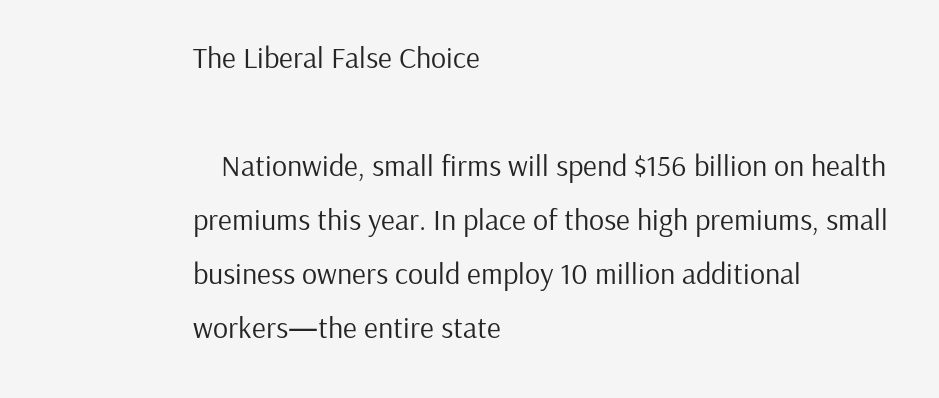The Liberal False Choice

    Nationwide, small firms will spend $156 billion on health premiums this year. In place of those high premiums, small business owners could employ 10 million additional workers—the entire state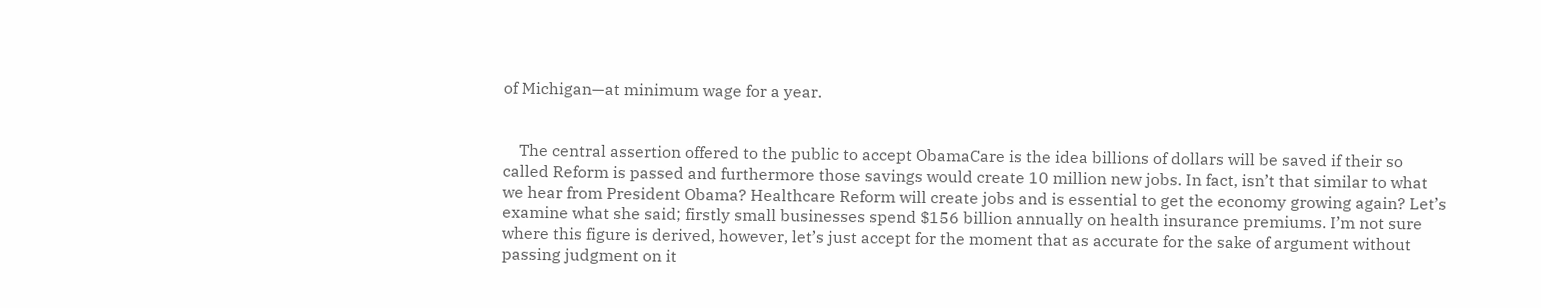of Michigan—at minimum wage for a year.


    The central assertion offered to the public to accept ObamaCare is the idea billions of dollars will be saved if their so called Reform is passed and furthermore those savings would create 10 million new jobs. In fact, isn’t that similar to what we hear from President Obama? Healthcare Reform will create jobs and is essential to get the economy growing again? Let’s examine what she said; firstly small businesses spend $156 billion annually on health insurance premiums. I’m not sure where this figure is derived, however, let’s just accept for the moment that as accurate for the sake of argument without passing judgment on it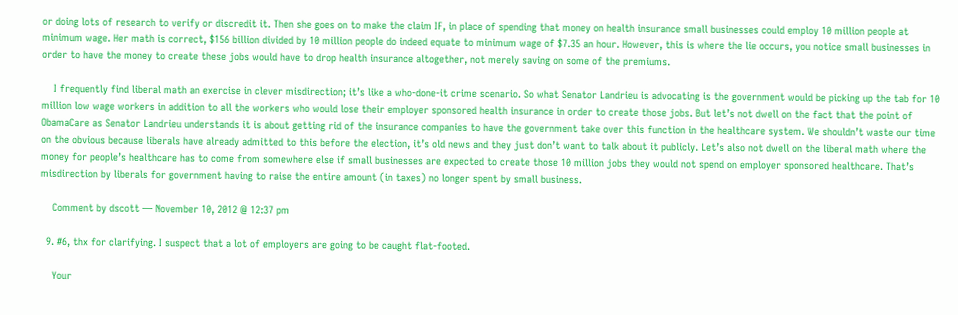or doing lots of research to verify or discredit it. Then she goes on to make the claim IF, in place of spending that money on health insurance small businesses could employ 10 million people at minimum wage. Her math is correct, $156 billion divided by 10 million people do indeed equate to minimum wage of $7.35 an hour. However, this is where the lie occurs, you notice small businesses in order to have the money to create these jobs would have to drop health insurance altogether, not merely saving on some of the premiums.

    I frequently find liberal math an exercise in clever misdirection; it’s like a who-done-it crime scenario. So what Senator Landrieu is advocating is the government would be picking up the tab for 10 million low wage workers in addition to all the workers who would lose their employer sponsored health insurance in order to create those jobs. But let’s not dwell on the fact that the point of ObamaCare as Senator Landrieu understands it is about getting rid of the insurance companies to have the government take over this function in the healthcare system. We shouldn’t waste our time on the obvious because liberals have already admitted to this before the election, it’s old news and they just don’t want to talk about it publicly. Let’s also not dwell on the liberal math where the money for people’s healthcare has to come from somewhere else if small businesses are expected to create those 10 million jobs they would not spend on employer sponsored healthcare. That’s misdirection by liberals for government having to raise the entire amount (in taxes) no longer spent by small business.

    Comment by dscott — November 10, 2012 @ 12:37 pm

  9. #6, thx for clarifying. I suspect that a lot of employers are going to be caught flat-footed.

    Your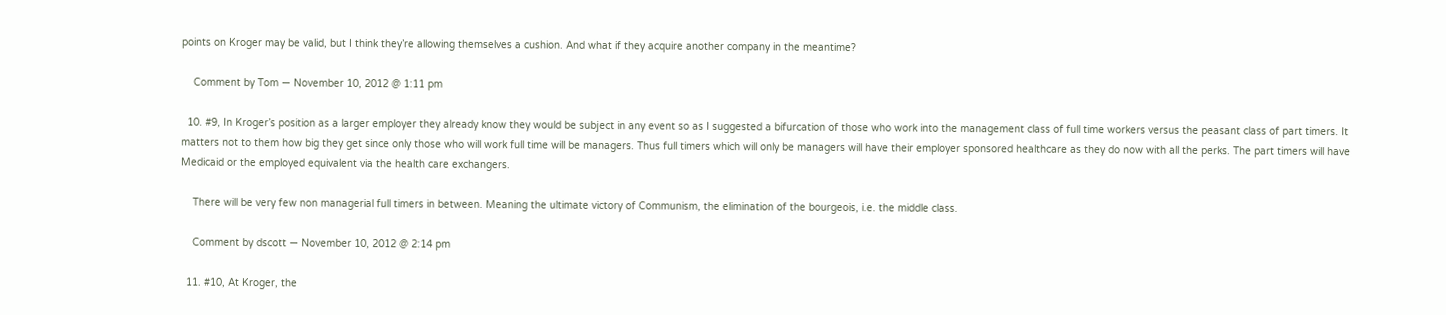points on Kroger may be valid, but I think they’re allowing themselves a cushion. And what if they acquire another company in the meantime?

    Comment by Tom — November 10, 2012 @ 1:11 pm

  10. #9, In Kroger’s position as a larger employer they already know they would be subject in any event so as I suggested a bifurcation of those who work into the management class of full time workers versus the peasant class of part timers. It matters not to them how big they get since only those who will work full time will be managers. Thus full timers which will only be managers will have their employer sponsored healthcare as they do now with all the perks. The part timers will have Medicaid or the employed equivalent via the health care exchangers.

    There will be very few non managerial full timers in between. Meaning the ultimate victory of Communism, the elimination of the bourgeois, i.e. the middle class.

    Comment by dscott — November 10, 2012 @ 2:14 pm

  11. #10, At Kroger, the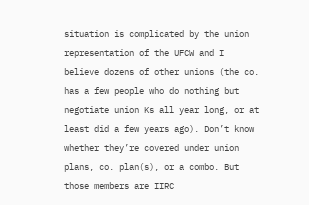situation is complicated by the union representation of the UFCW and I believe dozens of other unions (the co. has a few people who do nothing but negotiate union Ks all year long, or at least did a few years ago). Don’t know whether they’re covered under union plans, co. plan(s), or a combo. But those members are IIRC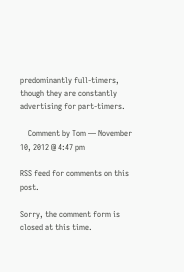predominantly full-timers, though they are constantly advertising for part-timers.

    Comment by Tom — November 10, 2012 @ 4:47 pm

RSS feed for comments on this post.

Sorry, the comment form is closed at this time.